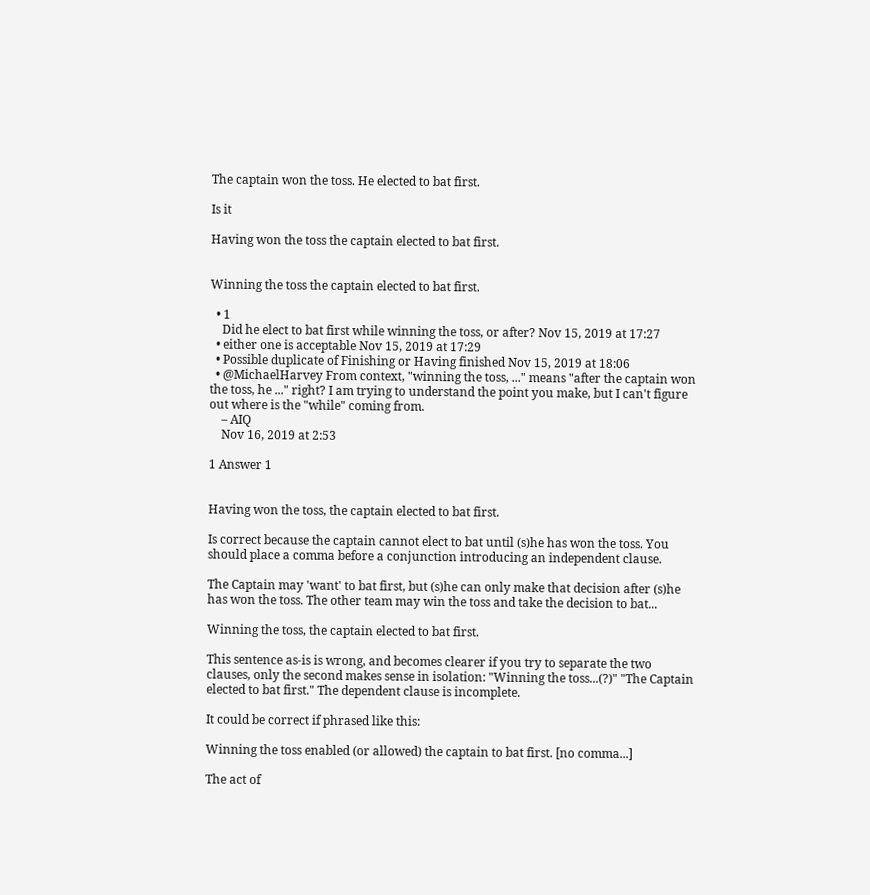The captain won the toss. He elected to bat first.

Is it

Having won the toss the captain elected to bat first.


Winning the toss the captain elected to bat first.

  • 1
    Did he elect to bat first while winning the toss, or after? Nov 15, 2019 at 17:27
  • either one is acceptable Nov 15, 2019 at 17:29
  • Possible duplicate of Finishing or Having finished Nov 15, 2019 at 18:06
  • @MichaelHarvey From context, "winning the toss, ..." means "after the captain won the toss, he ..." right? I am trying to understand the point you make, but I can't figure out where is the "while" coming from.
    – AIQ
    Nov 16, 2019 at 2:53

1 Answer 1


Having won the toss, the captain elected to bat first.

Is correct because the captain cannot elect to bat until (s)he has won the toss. You should place a comma before a conjunction introducing an independent clause.

The Captain may 'want' to bat first, but (s)he can only make that decision after (s)he has won the toss. The other team may win the toss and take the decision to bat...

Winning the toss, the captain elected to bat first.

This sentence as-is is wrong, and becomes clearer if you try to separate the two clauses, only the second makes sense in isolation: "Winning the toss...(?)" "The Captain elected to bat first." The dependent clause is incomplete.

It could be correct if phrased like this:

Winning the toss enabled (or allowed) the captain to bat first. [no comma...]

The act of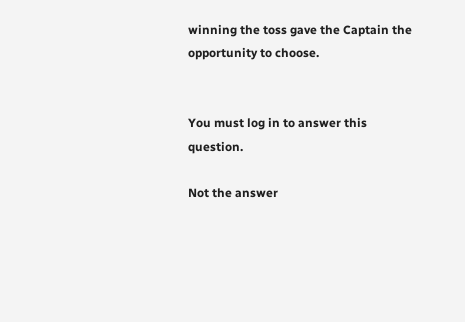winning the toss gave the Captain the opportunity to choose.


You must log in to answer this question.

Not the answer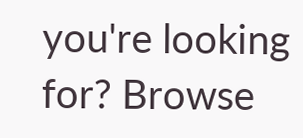you're looking for? Browse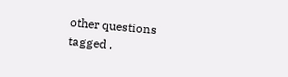other questions tagged .